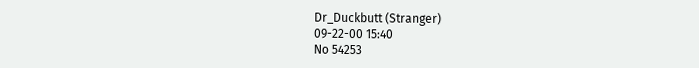Dr_Duckbutt (Stranger)
09-22-00 15:40
No 54253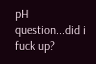pH question...did i fuck up?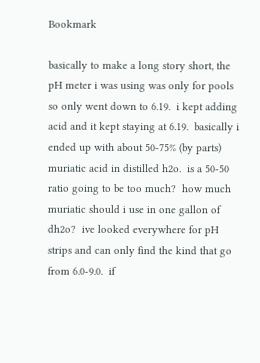Bookmark

basically to make a long story short, the pH meter i was using was only for pools so only went down to 6.19.  i kept adding acid and it kept staying at 6.19.  basically i ended up with about 50-75% (by parts) muriatic acid in distilled h2o.  is a 50-50 ratio going to be too much?  how much muriatic should i use in one gallon of dh2o?  ive looked everywhere for pH strips and can only find the kind that go from 6.0-9.0.  if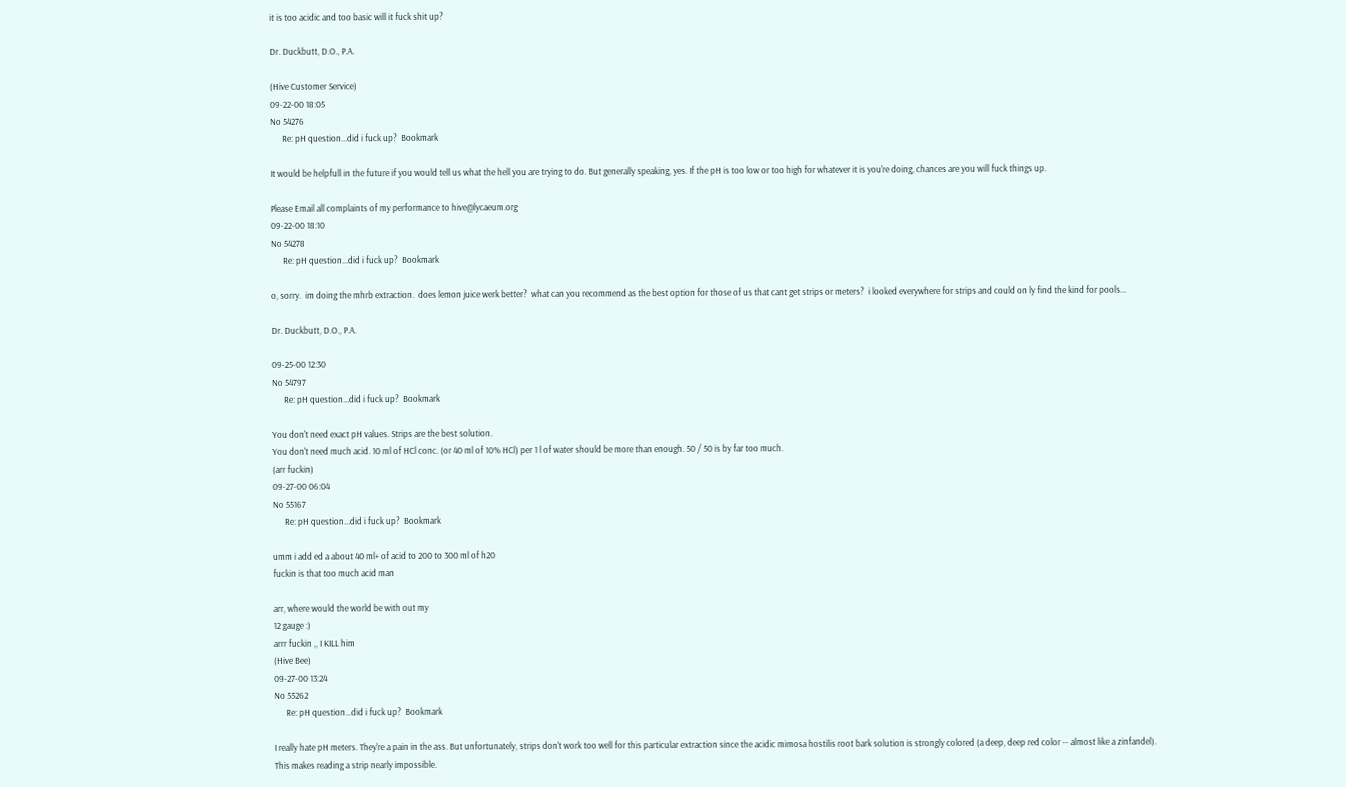it is too acidic and too basic will it fuck shit up?

Dr. Duckbutt, D.O., P.A.

(Hive Customer Service)
09-22-00 18:05
No 54276
      Re: pH question...did i fuck up?  Bookmark

It would be helpfull in the future if you would tell us what the hell you are trying to do. But generally speaking, yes. If the pH is too low or too high for whatever it is you're doing, chances are you will fuck things up.

Please Email all complaints of my performance to hive@lycaeum.org
09-22-00 18:10
No 54278
      Re: pH question...did i fuck up?  Bookmark

o, sorry.  im doing the mhrb extraction.  does lemon juice werk better?  what can you recommend as the best option for those of us that cant get strips or meters?  i looked everywhere for strips and could on ly find the kind for pools...

Dr. Duckbutt, D.O., P.A.

09-25-00 12:30
No 54797
      Re: pH question...did i fuck up?  Bookmark

You don't need exact pH values. Strips are the best solution.
You don't need much acid. 10 ml of HCl conc. (or 40 ml of 10% HCl) per 1 l of water should be more than enough. 50 / 50 is by far too much.
(arr fuckin)
09-27-00 06:04
No 55167
      Re: pH question...did i fuck up?  Bookmark

umm i add ed a about 40 ml+ of acid to 200 to 300 ml of h20
fuckin is that too much acid man

arr, where would the world be with out my
12 gauge :)
arrr fuckin ,, I KILL him
(Hive Bee)
09-27-00 13:24
No 55262
      Re: pH question...did i fuck up?  Bookmark

I really hate pH meters. They're a pain in the ass. But unfortunately, strips don't work too well for this particular extraction since the acidic mimosa hostilis root bark solution is strongly colored (a deep, deep red color -- almost like a zinfandel). This makes reading a strip nearly impossible.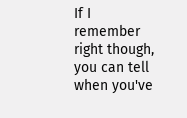If I remember right though, you can tell when you've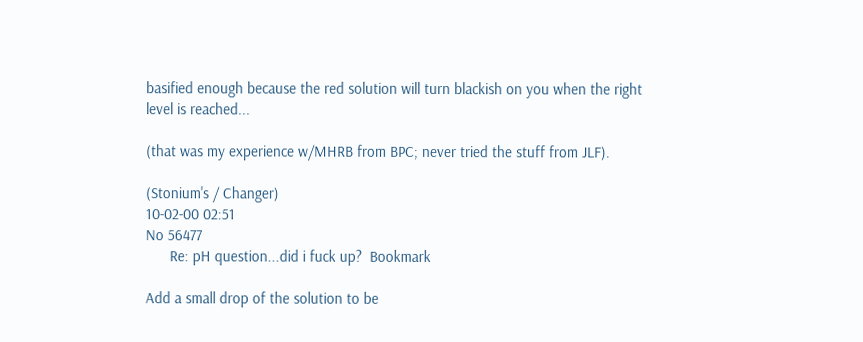basified enough because the red solution will turn blackish on you when the right level is reached...

(that was my experience w/MHRB from BPC; never tried the stuff from JLF).

(Stonium's / Changer)
10-02-00 02:51
No 56477
      Re: pH question...did i fuck up?  Bookmark

Add a small drop of the solution to be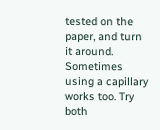tested on the paper, and turn it around. Sometimes using a capillary works too. Try both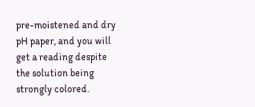pre-moistened and dry pH paper, and you will get a reading despite the solution being strongly colored.